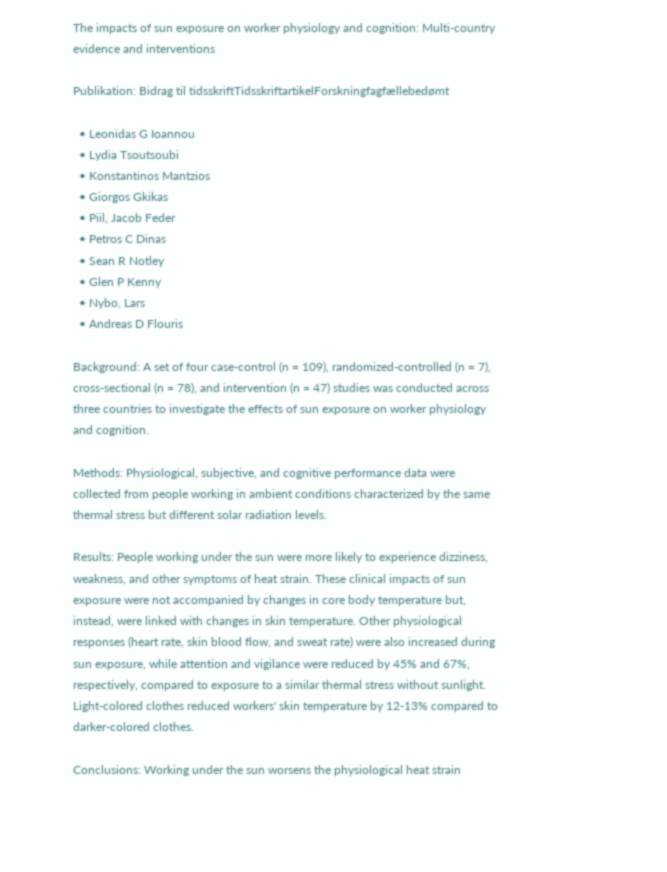The impacts of sun exposure on worker physiology and cognition: Multi-country evidence and interventions

Publikation: Bidrag til tidsskriftTidsskriftartikelForskningfagfællebedømt

  • Leonidas G Ioannou
  • Lydia Tsoutsoubi
  • Konstantinos Mantzios
  • Giorgos Gkikas
  • Piil, Jacob Feder
  • Petros C Dinas
  • Sean R Notley
  • Glen P Kenny
  • Nybo, Lars
  • Andreas D Flouris

Background: A set of four case-control (n = 109), randomized-controlled (n = 7), cross-sectional (n = 78), and intervention (n = 47) studies was conducted across three countries to investigate the effects of sun exposure on worker physiology and cognition.

Methods: Physiological, subjective, and cognitive performance data were collected from people working in ambient conditions characterized by the same thermal stress but different solar radiation levels.

Results: People working under the sun were more likely to experience dizziness, weakness, and other symptoms of heat strain. These clinical impacts of sun exposure were not accompanied by changes in core body temperature but, instead, were linked with changes in skin temperature. Other physiological responses (heart rate, skin blood flow, and sweat rate) were also increased during sun exposure, while attention and vigilance were reduced by 45% and 67%, respectively, compared to exposure to a similar thermal stress without sunlight. Light-colored clothes reduced workers' skin temperature by 12-13% compared to darker-colored clothes.

Conclusions: Working under the sun worsens the physiological heat strain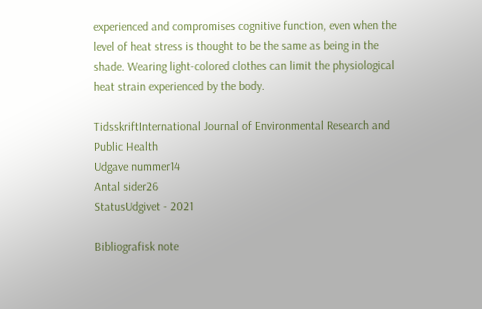experienced and compromises cognitive function, even when the level of heat stress is thought to be the same as being in the shade. Wearing light-colored clothes can limit the physiological heat strain experienced by the body.

TidsskriftInternational Journal of Environmental Research and Public Health
Udgave nummer14
Antal sider26
StatusUdgivet - 2021

Bibliografisk note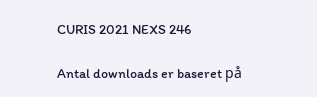CURIS 2021 NEXS 246

Antal downloads er baseret på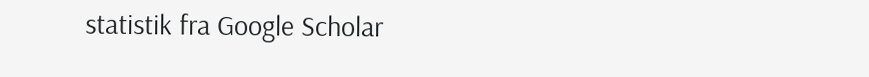statistik fra Google Scholar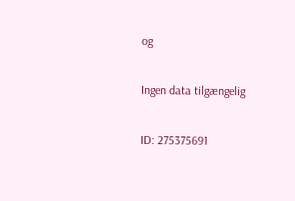og

Ingen data tilgængelig

ID: 275375691